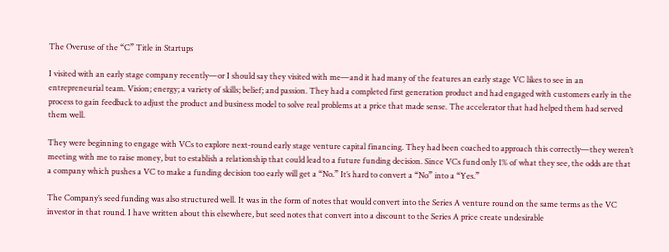The Overuse of the “C” Title in Startups

I visited with an early stage company recently—or I should say they visited with me—and it had many of the features an early stage VC likes to see in an entrepreneurial team. Vision; energy; a variety of skills; belief; and passion. They had a completed first generation product and had engaged with customers early in the process to gain feedback to adjust the product and business model to solve real problems at a price that made sense. The accelerator that had helped them had served them well.

They were beginning to engage with VCs to explore next-round early stage venture capital financing. They had been coached to approach this correctly—they weren’t meeting with me to raise money, but to establish a relationship that could lead to a future funding decision. Since VCs fund only 1% of what they see, the odds are that a company which pushes a VC to make a funding decision too early will get a “No.” It’s hard to convert a “No” into a “Yes.”

The Company’s seed funding was also structured well. It was in the form of notes that would convert into the Series A venture round on the same terms as the VC investor in that round. I have written about this elsewhere, but seed notes that convert into a discount to the Series A price create undesirable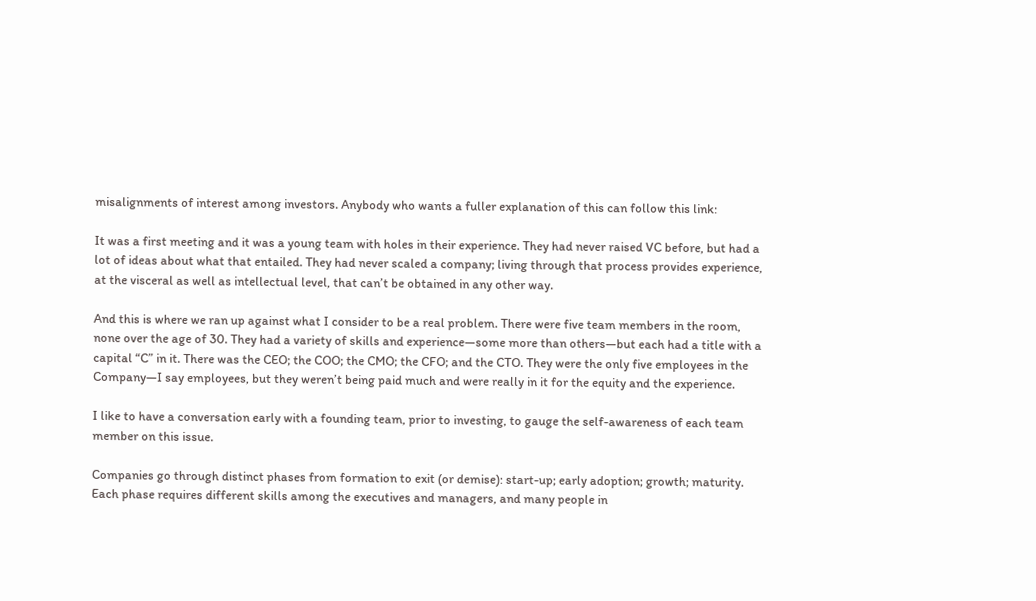misalignments of interest among investors. Anybody who wants a fuller explanation of this can follow this link:

It was a first meeting and it was a young team with holes in their experience. They had never raised VC before, but had a lot of ideas about what that entailed. They had never scaled a company; living through that process provides experience, at the visceral as well as intellectual level, that can’t be obtained in any other way.

And this is where we ran up against what I consider to be a real problem. There were five team members in the room, none over the age of 30. They had a variety of skills and experience—some more than others—but each had a title with a capital “C” in it. There was the CEO; the COO; the CMO; the CFO; and the CTO. They were the only five employees in the Company—I say employees, but they weren’t being paid much and were really in it for the equity and the experience.

I like to have a conversation early with a founding team, prior to investing, to gauge the self-awareness of each team member on this issue.

Companies go through distinct phases from formation to exit (or demise): start-up; early adoption; growth; maturity. Each phase requires different skills among the executives and managers, and many people in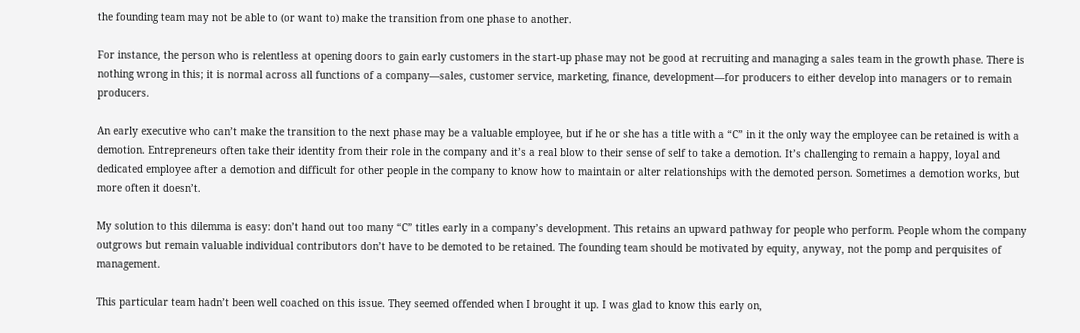the founding team may not be able to (or want to) make the transition from one phase to another.

For instance, the person who is relentless at opening doors to gain early customers in the start-up phase may not be good at recruiting and managing a sales team in the growth phase. There is nothing wrong in this; it is normal across all functions of a company—sales, customer service, marketing, finance, development—for producers to either develop into managers or to remain producers.

An early executive who can’t make the transition to the next phase may be a valuable employee, but if he or she has a title with a “C” in it the only way the employee can be retained is with a demotion. Entrepreneurs often take their identity from their role in the company and it’s a real blow to their sense of self to take a demotion. It’s challenging to remain a happy, loyal and dedicated employee after a demotion and difficult for other people in the company to know how to maintain or alter relationships with the demoted person. Sometimes a demotion works, but more often it doesn’t.

My solution to this dilemma is easy: don’t hand out too many “C” titles early in a company’s development. This retains an upward pathway for people who perform. People whom the company outgrows but remain valuable individual contributors don’t have to be demoted to be retained. The founding team should be motivated by equity, anyway, not the pomp and perquisites of management.

This particular team hadn’t been well coached on this issue. They seemed offended when I brought it up. I was glad to know this early on,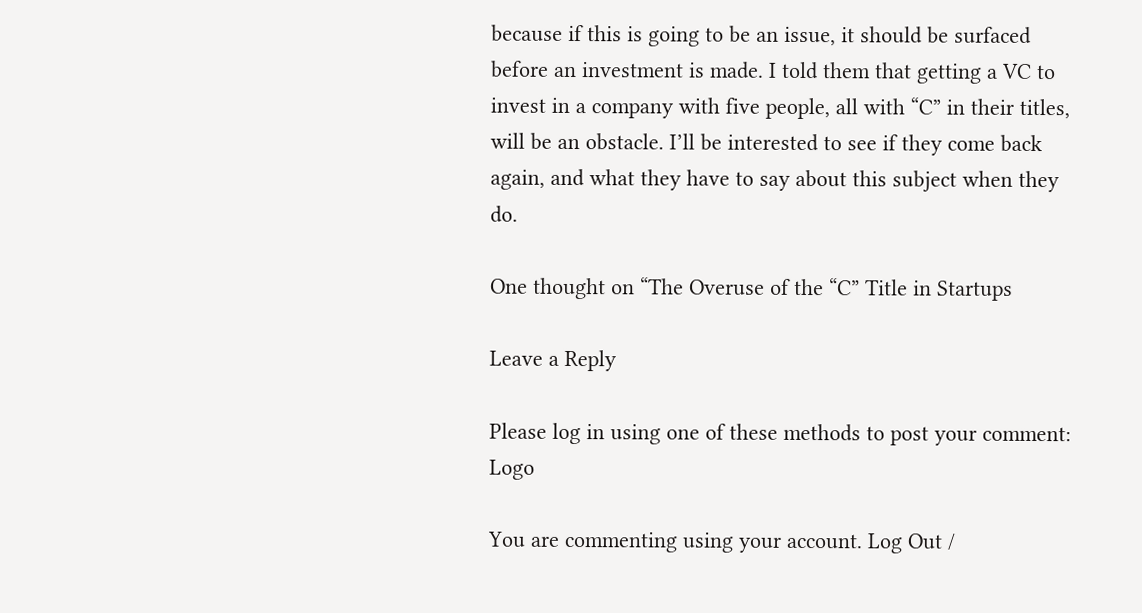because if this is going to be an issue, it should be surfaced before an investment is made. I told them that getting a VC to invest in a company with five people, all with “C” in their titles, will be an obstacle. I’ll be interested to see if they come back again, and what they have to say about this subject when they do.

One thought on “The Overuse of the “C” Title in Startups

Leave a Reply

Please log in using one of these methods to post your comment: Logo

You are commenting using your account. Log Out /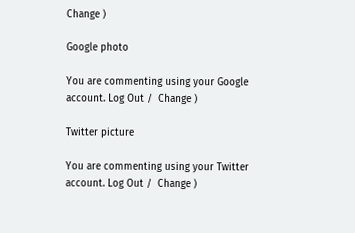Change )

Google photo

You are commenting using your Google account. Log Out /  Change )

Twitter picture

You are commenting using your Twitter account. Log Out /  Change )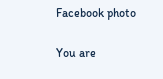Facebook photo

You are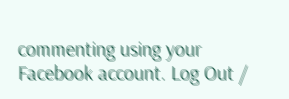commenting using your Facebook account. Log Out /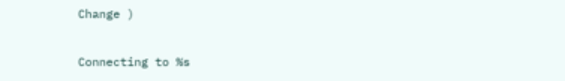Change )

Connecting to %s